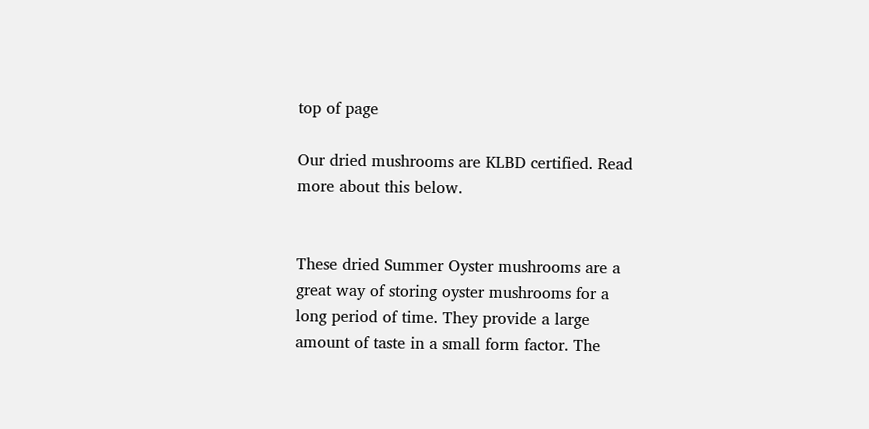top of page

Our dried mushrooms are KLBD certified. Read more about this below.


These dried Summer Oyster mushrooms are a great way of storing oyster mushrooms for a long period of time. They provide a large amount of taste in a small form factor. The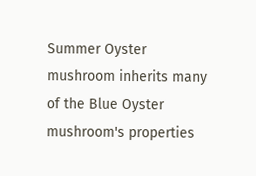Summer Oyster mushroom inherits many of the Blue Oyster mushroom's properties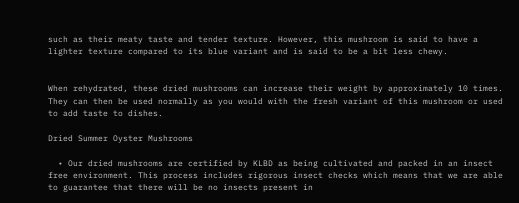such as their meaty taste and tender texture. However, this mushroom is said to have a lighter texture compared to its blue variant and is said to be a bit less chewy.


When rehydrated, these dried mushrooms can increase their weight by approximately 10 times. They can then be used normally as you would with the fresh variant of this mushroom or used to add taste to dishes.

Dried Summer Oyster Mushrooms

  • Our dried mushrooms are certified by KLBD as being cultivated and packed in an insect free environment. This process includes rigorous insect checks which means that we are able to guarantee that there will be no insects present in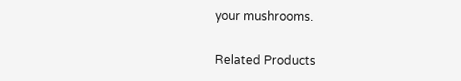your mushrooms.

Related Products